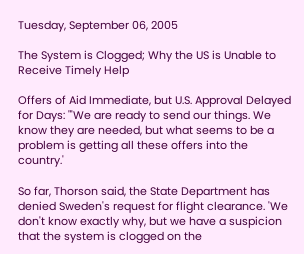Tuesday, September 06, 2005

The System is Clogged; Why the US is Unable to Receive Timely Help

Offers of Aid Immediate, but U.S. Approval Delayed for Days: "'We are ready to send our things. We know they are needed, but what seems to be a problem is getting all these offers into the country.'

So far, Thorson said, the State Department has denied Sweden's request for flight clearance. 'We don't know exactly why, but we have a suspicion that the system is clogged on the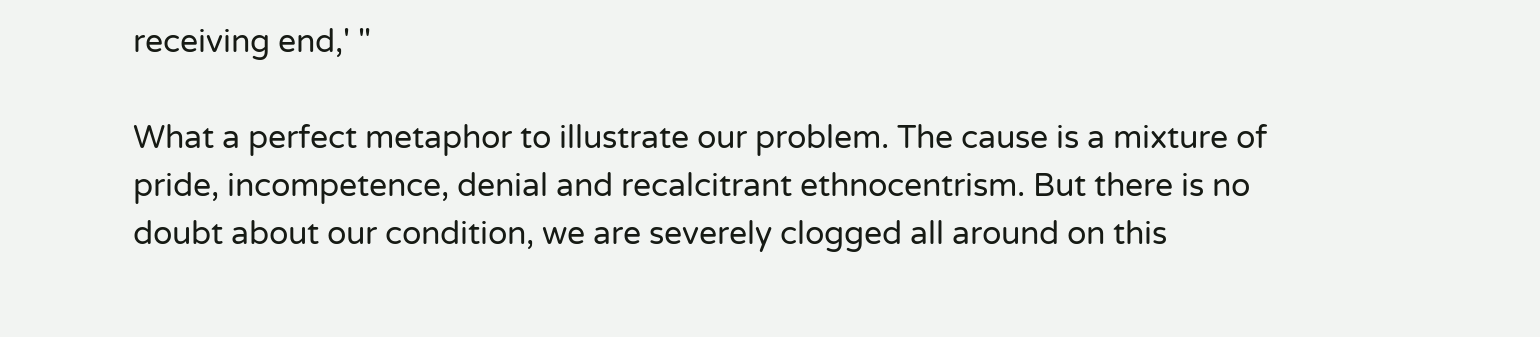receiving end,' "

What a perfect metaphor to illustrate our problem. The cause is a mixture of pride, incompetence, denial and recalcitrant ethnocentrism. But there is no doubt about our condition, we are severely clogged all around on this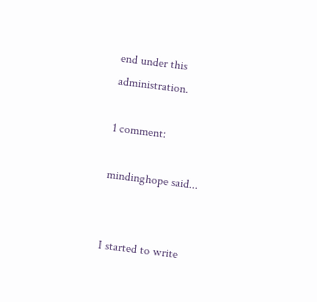end under this administration.

1 comment:

mindinghope said...


I started to write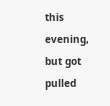this evening, but got pulled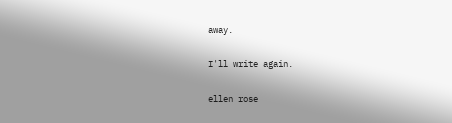away.

I'll write again.

ellen rose